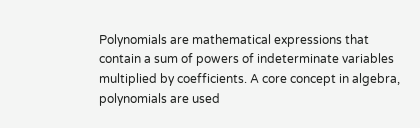Polynomials are mathematical expressions that contain a sum of powers of indeterminate variables multiplied by coefficients. A core concept in algebra, polynomials are used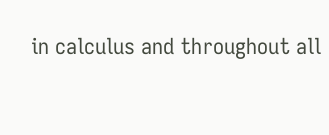in calculus and throughout all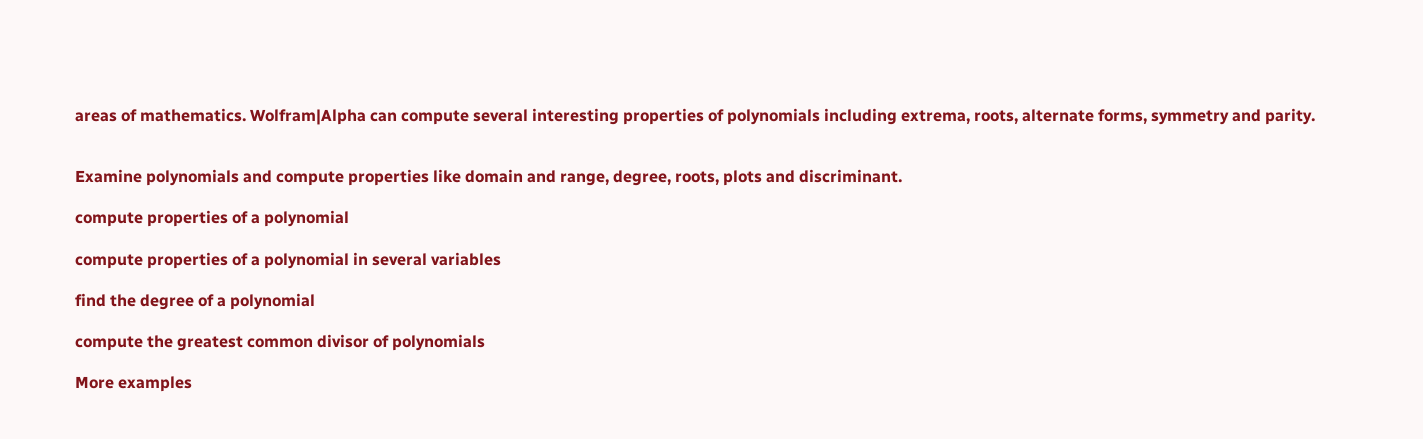areas of mathematics. Wolfram|Alpha can compute several interesting properties of polynomials including extrema, roots, alternate forms, symmetry and parity.


Examine polynomials and compute properties like domain and range, degree, roots, plots and discriminant.

compute properties of a polynomial

compute properties of a polynomial in several variables

find the degree of a polynomial

compute the greatest common divisor of polynomials

More examples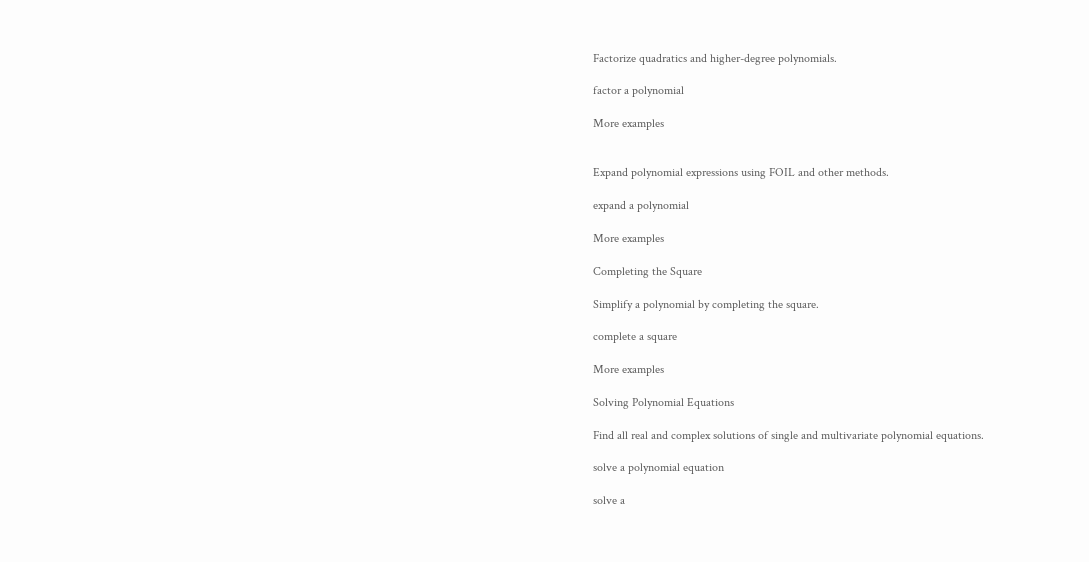Factorize quadratics and higher-degree polynomials.

factor a polynomial

More examples


Expand polynomial expressions using FOIL and other methods.

expand a polynomial

More examples

Completing the Square

Simplify a polynomial by completing the square.

complete a square

More examples

Solving Polynomial Equations

Find all real and complex solutions of single and multivariate polynomial equations.

solve a polynomial equation

solve a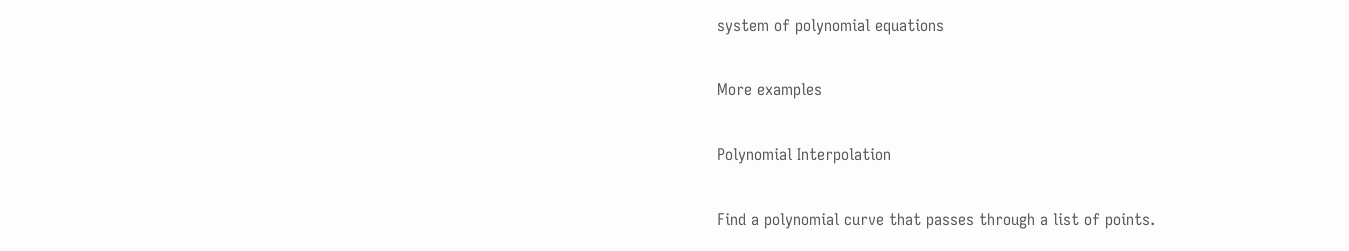system of polynomial equations

More examples

Polynomial Interpolation

Find a polynomial curve that passes through a list of points.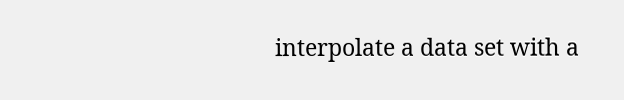interpolate a data set with a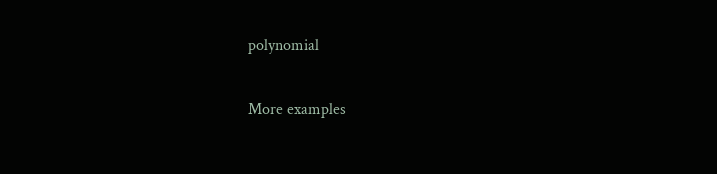polynomial

More examples